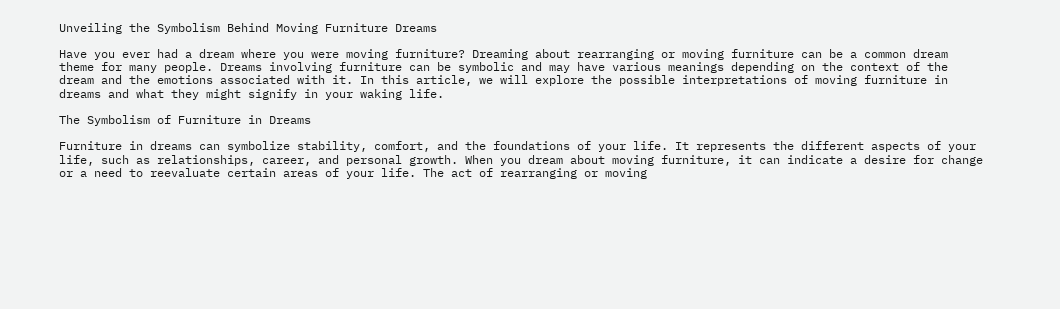Unveiling the Symbolism Behind Moving Furniture Dreams

Have you ever had a dream where you were moving furniture? Dreaming about rearranging or moving furniture can be a common dream theme for many people. Dreams involving furniture can be symbolic and may have various meanings depending on the context of the dream and the emotions associated with it. In this article, we will explore the possible interpretations of moving furniture in dreams and what they might signify in your waking life.

The Symbolism of Furniture in Dreams

Furniture in dreams can symbolize stability, comfort, and the foundations of your life. It represents the different aspects of your life, such as relationships, career, and personal growth. When you dream about moving furniture, it can indicate a desire for change or a need to reevaluate certain areas of your life. The act of rearranging or moving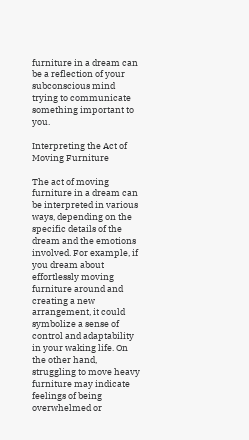furniture in a dream can be a reflection of your subconscious mind trying to communicate something important to you.

Interpreting the Act of Moving Furniture

The act of moving furniture in a dream can be interpreted in various ways, depending on the specific details of the dream and the emotions involved. For example, if you dream about effortlessly moving furniture around and creating a new arrangement, it could symbolize a sense of control and adaptability in your waking life. On the other hand, struggling to move heavy furniture may indicate feelings of being overwhelmed or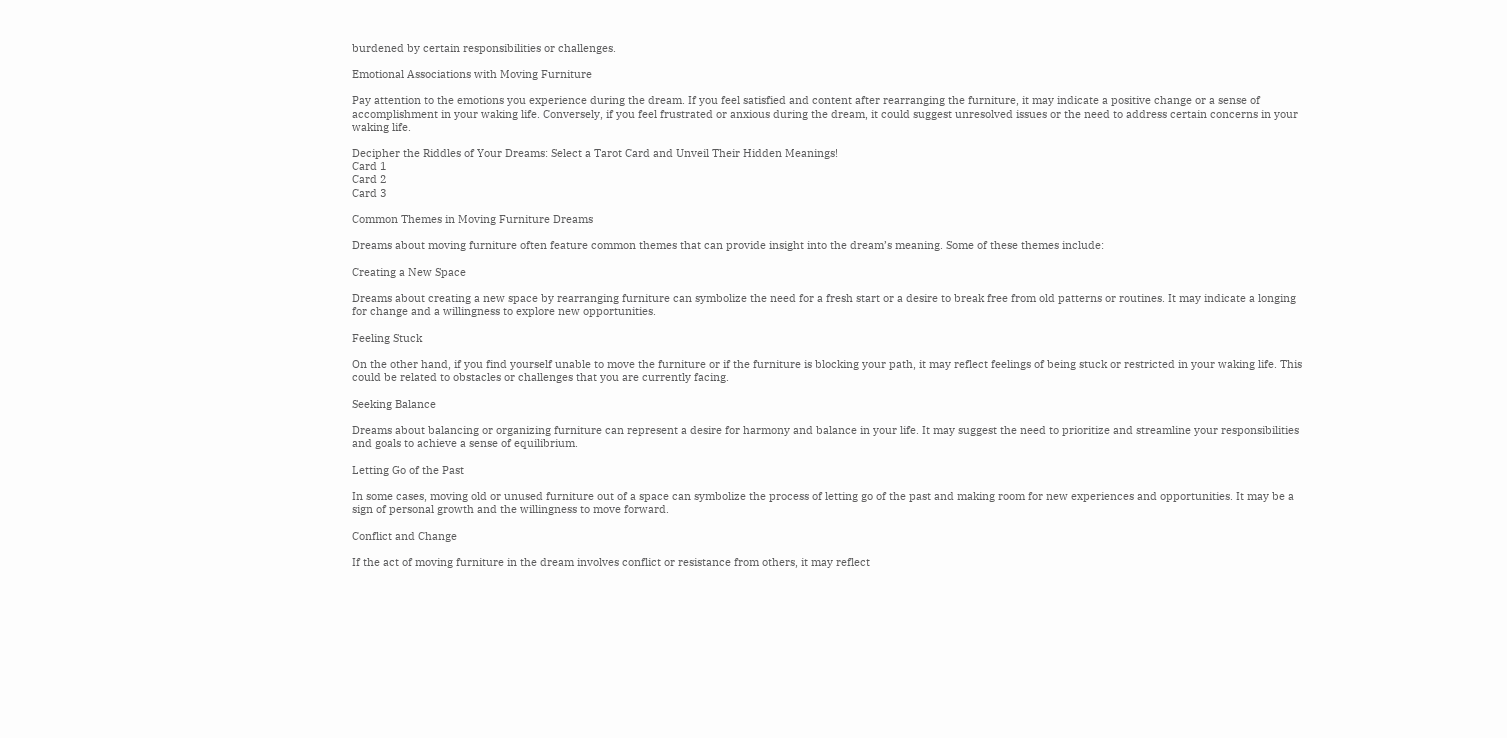burdened by certain responsibilities or challenges.

Emotional Associations with Moving Furniture

Pay attention to the emotions you experience during the dream. If you feel satisfied and content after rearranging the furniture, it may indicate a positive change or a sense of accomplishment in your waking life. Conversely, if you feel frustrated or anxious during the dream, it could suggest unresolved issues or the need to address certain concerns in your waking life.

Decipher the Riddles of Your Dreams: Select a Tarot Card and Unveil Their Hidden Meanings!
Card 1
Card 2
Card 3

Common Themes in Moving Furniture Dreams

Dreams about moving furniture often feature common themes that can provide insight into the dream’s meaning. Some of these themes include:

Creating a New Space

Dreams about creating a new space by rearranging furniture can symbolize the need for a fresh start or a desire to break free from old patterns or routines. It may indicate a longing for change and a willingness to explore new opportunities.

Feeling Stuck

On the other hand, if you find yourself unable to move the furniture or if the furniture is blocking your path, it may reflect feelings of being stuck or restricted in your waking life. This could be related to obstacles or challenges that you are currently facing.

Seeking Balance

Dreams about balancing or organizing furniture can represent a desire for harmony and balance in your life. It may suggest the need to prioritize and streamline your responsibilities and goals to achieve a sense of equilibrium.

Letting Go of the Past

In some cases, moving old or unused furniture out of a space can symbolize the process of letting go of the past and making room for new experiences and opportunities. It may be a sign of personal growth and the willingness to move forward.

Conflict and Change

If the act of moving furniture in the dream involves conflict or resistance from others, it may reflect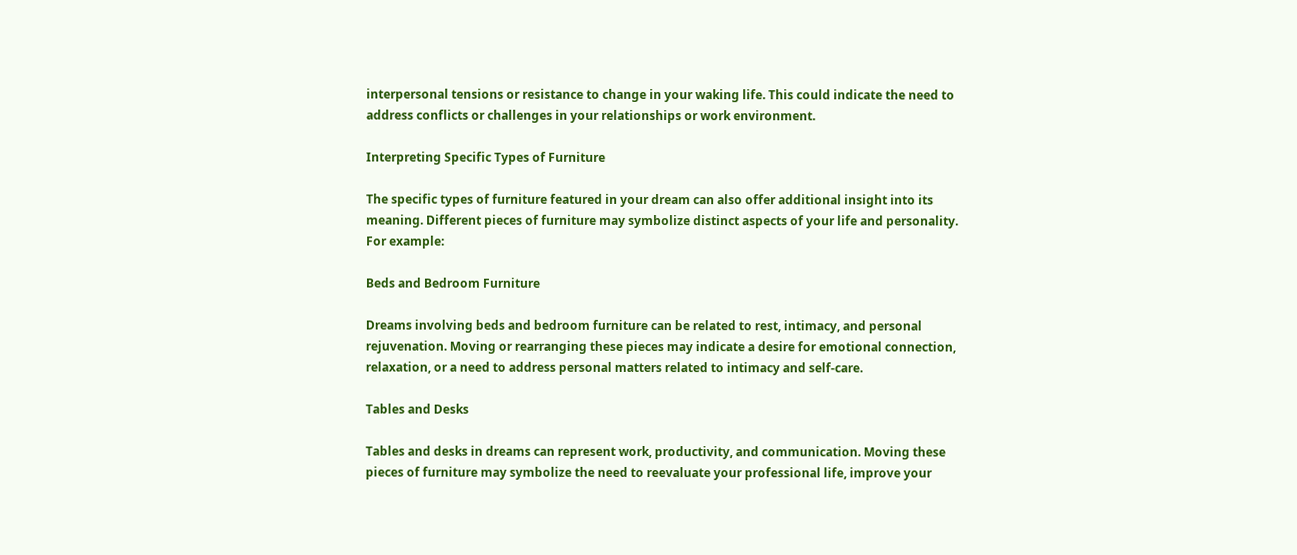interpersonal tensions or resistance to change in your waking life. This could indicate the need to address conflicts or challenges in your relationships or work environment.

Interpreting Specific Types of Furniture

The specific types of furniture featured in your dream can also offer additional insight into its meaning. Different pieces of furniture may symbolize distinct aspects of your life and personality. For example:

Beds and Bedroom Furniture

Dreams involving beds and bedroom furniture can be related to rest, intimacy, and personal rejuvenation. Moving or rearranging these pieces may indicate a desire for emotional connection, relaxation, or a need to address personal matters related to intimacy and self-care.

Tables and Desks

Tables and desks in dreams can represent work, productivity, and communication. Moving these pieces of furniture may symbolize the need to reevaluate your professional life, improve your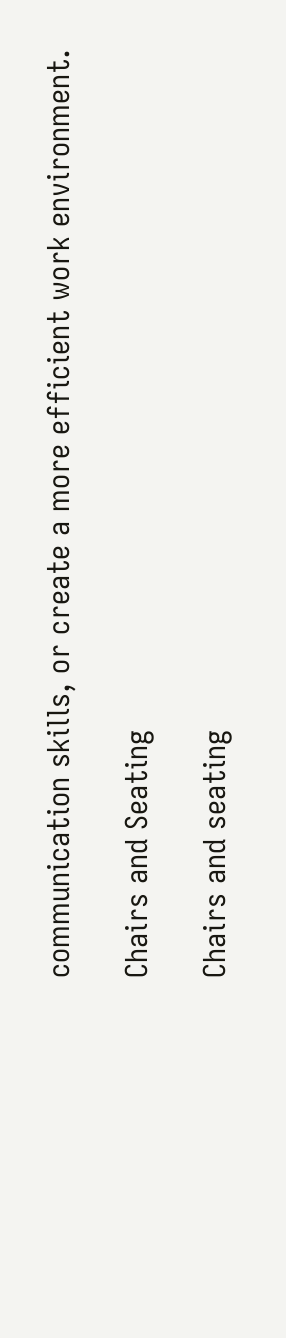communication skills, or create a more efficient work environment.

Chairs and Seating

Chairs and seating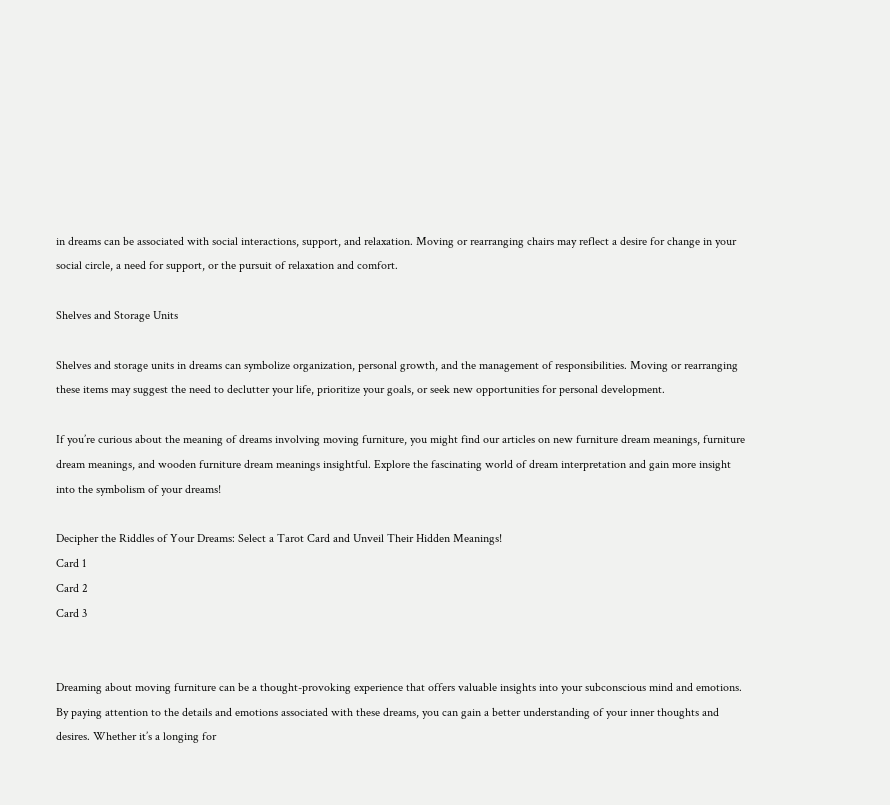in dreams can be associated with social interactions, support, and relaxation. Moving or rearranging chairs may reflect a desire for change in your social circle, a need for support, or the pursuit of relaxation and comfort.

Shelves and Storage Units

Shelves and storage units in dreams can symbolize organization, personal growth, and the management of responsibilities. Moving or rearranging these items may suggest the need to declutter your life, prioritize your goals, or seek new opportunities for personal development.

If you’re curious about the meaning of dreams involving moving furniture, you might find our articles on new furniture dream meanings, furniture dream meanings, and wooden furniture dream meanings insightful. Explore the fascinating world of dream interpretation and gain more insight into the symbolism of your dreams!

Decipher the Riddles of Your Dreams: Select a Tarot Card and Unveil Their Hidden Meanings!
Card 1
Card 2
Card 3


Dreaming about moving furniture can be a thought-provoking experience that offers valuable insights into your subconscious mind and emotions. By paying attention to the details and emotions associated with these dreams, you can gain a better understanding of your inner thoughts and desires. Whether it’s a longing for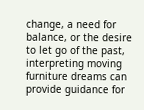change, a need for balance, or the desire to let go of the past, interpreting moving furniture dreams can provide guidance for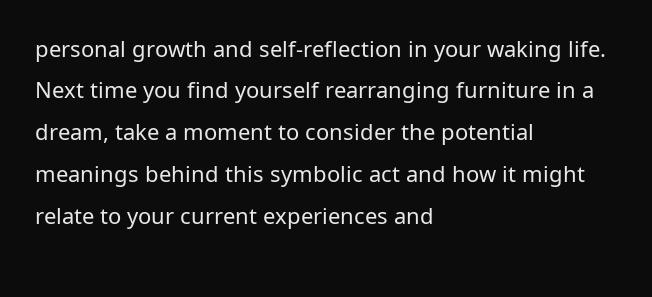personal growth and self-reflection in your waking life. Next time you find yourself rearranging furniture in a dream, take a moment to consider the potential meanings behind this symbolic act and how it might relate to your current experiences and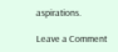aspirations.

Leave a Comment